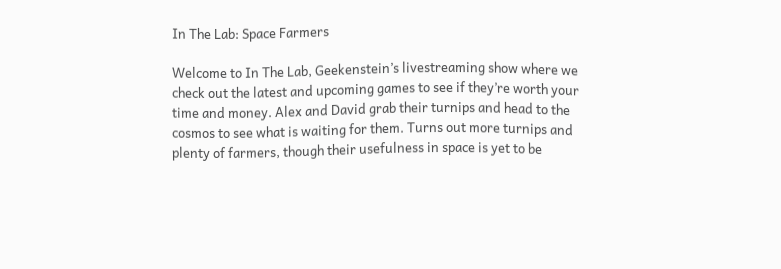In The Lab: Space Farmers

Welcome to In The Lab, Geekenstein’s livestreaming show where we check out the latest and upcoming games to see if they’re worth your time and money. Alex and David grab their turnips and head to the cosmos to see what is waiting for them. Turns out more turnips and plenty of farmers, though their usefulness in space is yet to be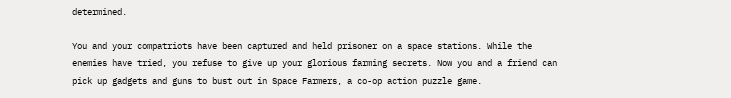determined.

You and your compatriots have been captured and held prisoner on a space stations. While the enemies have tried, you refuse to give up your glorious farming secrets. Now you and a friend can pick up gadgets and guns to bust out in Space Farmers, a co-op action puzzle game.